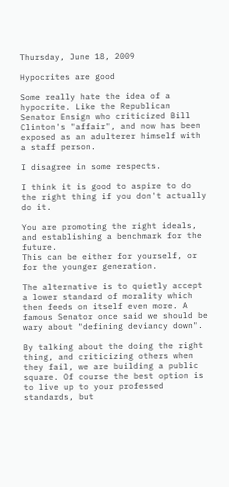Thursday, June 18, 2009

Hypocrites are good

Some really hate the idea of a hypocrite. Like the Republican Senator Ensign who criticized Bill Clinton's "affair", and now has been exposed as an adulterer himself with a staff person.

I disagree in some respects.

I think it is good to aspire to do the right thing if you don't actually do it.

You are promoting the right ideals, and establishing a benchmark for the future.
This can be either for yourself, or for the younger generation.

The alternative is to quietly accept a lower standard of morality which then feeds on itself even more. A famous Senator once said we should be wary about "defining deviancy down".

By talking about the doing the right thing, and criticizing others when they fail, we are building a public square. Of course the best option is to live up to your professed standards, but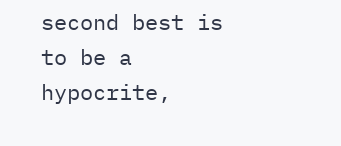second best is to be a hypocrite,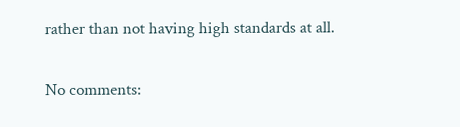rather than not having high standards at all.

No comments: